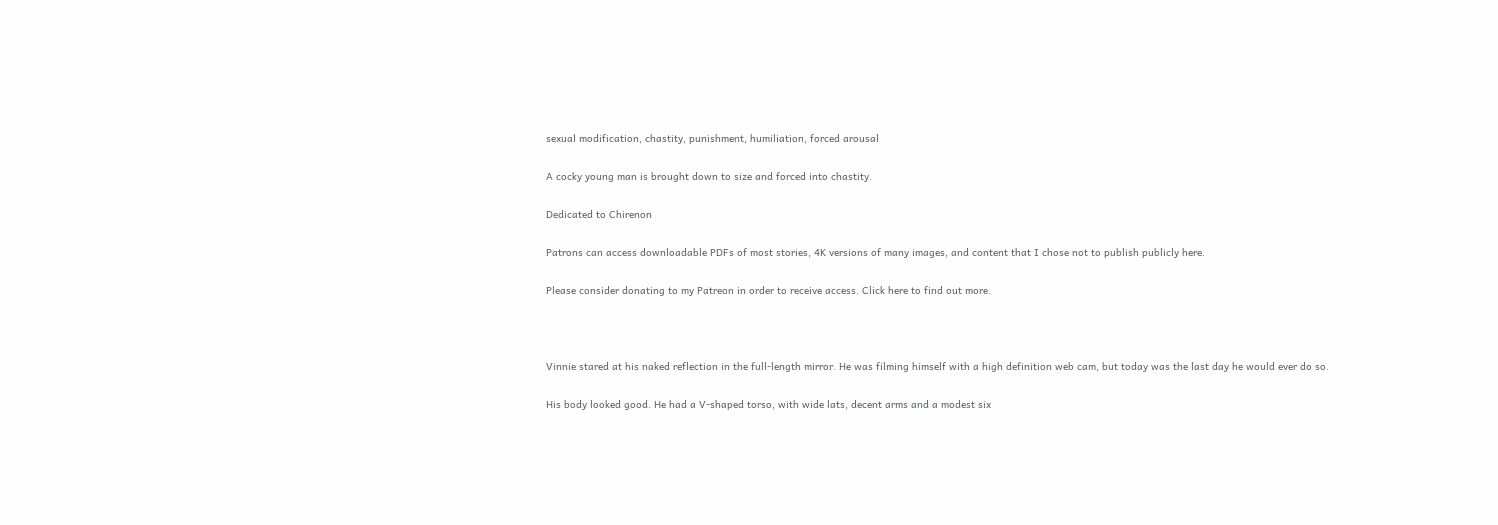sexual modification, chastity, punishment, humiliation, forced arousal

A cocky young man is brought down to size and forced into chastity.

Dedicated to Chirenon

Patrons can access downloadable PDFs of most stories, 4K versions of many images, and content that I chose not to publish publicly here.

Please consider donating to my Patreon in order to receive access. Click here to find out more.



Vinnie stared at his naked reflection in the full-length mirror. He was filming himself with a high definition web cam, but today was the last day he would ever do so.

His body looked good. He had a V-shaped torso, with wide lats, decent arms and a modest six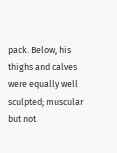pack. Below, his thighs and calves were equally well sculpted; muscular but not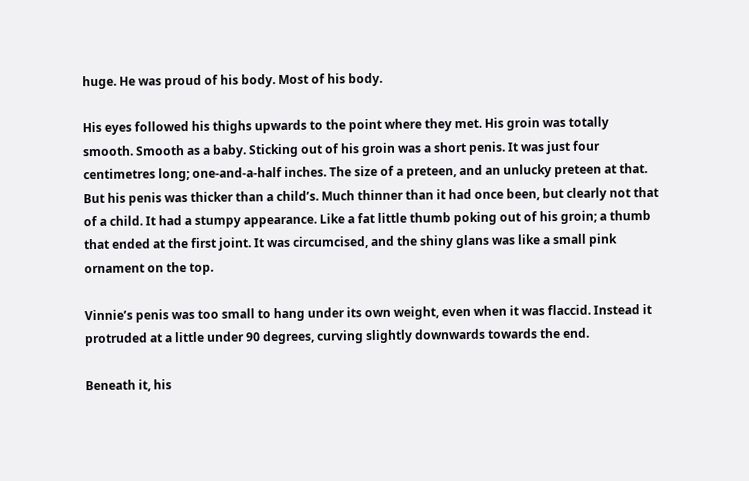huge. He was proud of his body. Most of his body.

His eyes followed his thighs upwards to the point where they met. His groin was totally smooth. Smooth as a baby. Sticking out of his groin was a short penis. It was just four centimetres long; one-and-a-half inches. The size of a preteen, and an unlucky preteen at that. But his penis was thicker than a child’s. Much thinner than it had once been, but clearly not that of a child. It had a stumpy appearance. Like a fat little thumb poking out of his groin; a thumb that ended at the first joint. It was circumcised, and the shiny glans was like a small pink ornament on the top.

Vinnie’s penis was too small to hang under its own weight, even when it was flaccid. Instead it protruded at a little under 90 degrees, curving slightly downwards towards the end.

Beneath it, his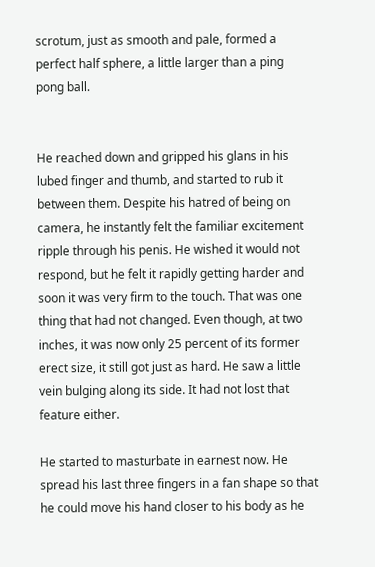scrotum, just as smooth and pale, formed a perfect half sphere, a little larger than a ping pong ball.


He reached down and gripped his glans in his lubed finger and thumb, and started to rub it between them. Despite his hatred of being on camera, he instantly felt the familiar excitement ripple through his penis. He wished it would not respond, but he felt it rapidly getting harder and soon it was very firm to the touch. That was one thing that had not changed. Even though, at two inches, it was now only 25 percent of its former erect size, it still got just as hard. He saw a little vein bulging along its side. It had not lost that feature either.

He started to masturbate in earnest now. He spread his last three fingers in a fan shape so that he could move his hand closer to his body as he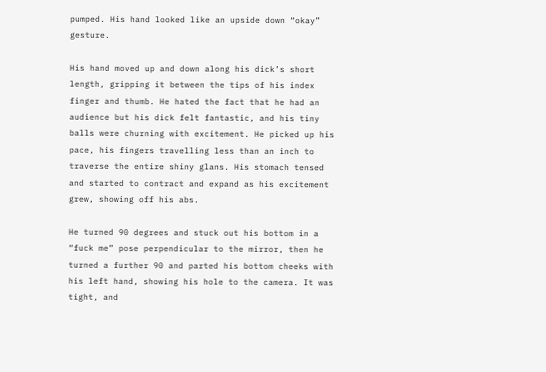pumped. His hand looked like an upside down “okay” gesture.

His hand moved up and down along his dick’s short length, gripping it between the tips of his index finger and thumb. He hated the fact that he had an audience but his dick felt fantastic, and his tiny balls were churning with excitement. He picked up his pace, his fingers travelling less than an inch to traverse the entire shiny glans. His stomach tensed and started to contract and expand as his excitement grew, showing off his abs.

He turned 90 degrees and stuck out his bottom in a “fuck me” pose perpendicular to the mirror, then he turned a further 90 and parted his bottom cheeks with his left hand, showing his hole to the camera. It was tight, and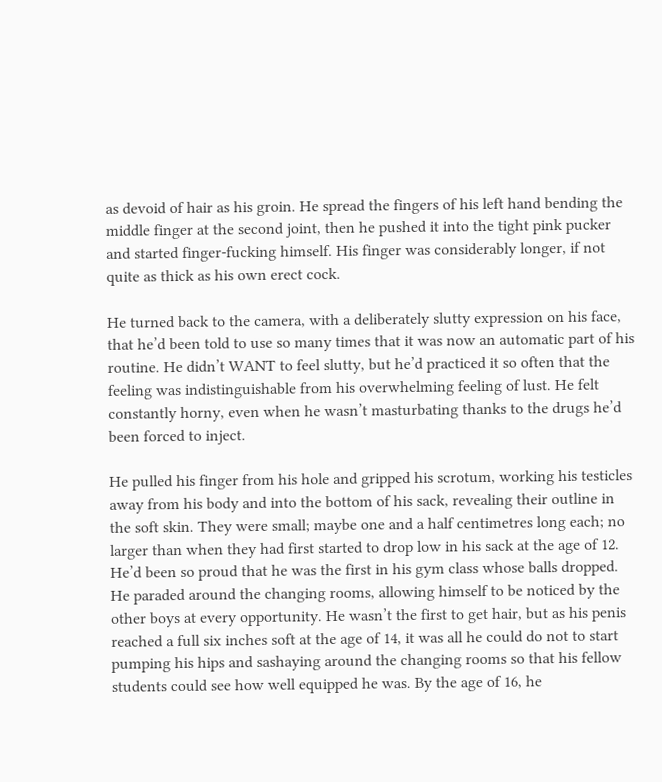as devoid of hair as his groin. He spread the fingers of his left hand bending the middle finger at the second joint, then he pushed it into the tight pink pucker and started finger-fucking himself. His finger was considerably longer, if not quite as thick as his own erect cock.

He turned back to the camera, with a deliberately slutty expression on his face, that he’d been told to use so many times that it was now an automatic part of his routine. He didn’t WANT to feel slutty, but he’d practiced it so often that the feeling was indistinguishable from his overwhelming feeling of lust. He felt constantly horny, even when he wasn’t masturbating thanks to the drugs he’d been forced to inject.

He pulled his finger from his hole and gripped his scrotum, working his testicles away from his body and into the bottom of his sack, revealing their outline in the soft skin. They were small; maybe one and a half centimetres long each; no larger than when they had first started to drop low in his sack at the age of 12. He’d been so proud that he was the first in his gym class whose balls dropped. He paraded around the changing rooms, allowing himself to be noticed by the other boys at every opportunity. He wasn’t the first to get hair, but as his penis reached a full six inches soft at the age of 14, it was all he could do not to start pumping his hips and sashaying around the changing rooms so that his fellow students could see how well equipped he was. By the age of 16, he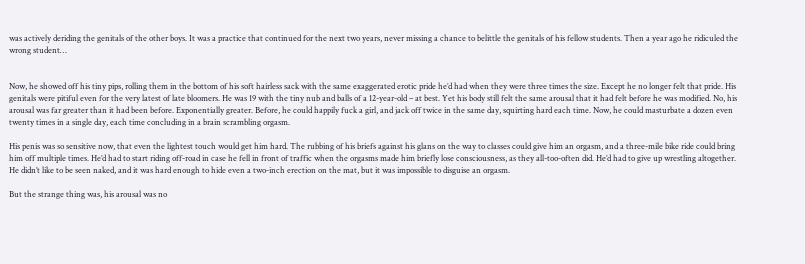was actively deriding the genitals of the other boys. It was a practice that continued for the next two years, never missing a chance to belittle the genitals of his fellow students. Then a year ago he ridiculed the wrong student…


Now, he showed off his tiny pips, rolling them in the bottom of his soft hairless sack with the same exaggerated erotic pride he’d had when they were three times the size. Except he no longer felt that pride. His genitals were pitiful even for the very latest of late bloomers. He was 19 with the tiny nub and balls of a 12-year-old – at best. Yet his body still felt the same arousal that it had felt before he was modified. No, his arousal was far greater than it had been before. Exponentially greater. Before, he could happily fuck a girl, and jack off twice in the same day, squirting hard each time. Now, he could masturbate a dozen even twenty times in a single day, each time concluding in a brain scrambling orgasm.

His penis was so sensitive now, that even the lightest touch would get him hard. The rubbing of his briefs against his glans on the way to classes could give him an orgasm, and a three-mile bike ride could bring him off multiple times. He’d had to start riding off-road in case he fell in front of traffic when the orgasms made him briefly lose consciousness, as they all-too-often did. He’d had to give up wrestling altogether. He didn’t like to be seen naked, and it was hard enough to hide even a two-inch erection on the mat, but it was impossible to disguise an orgasm.

But the strange thing was, his arousal was no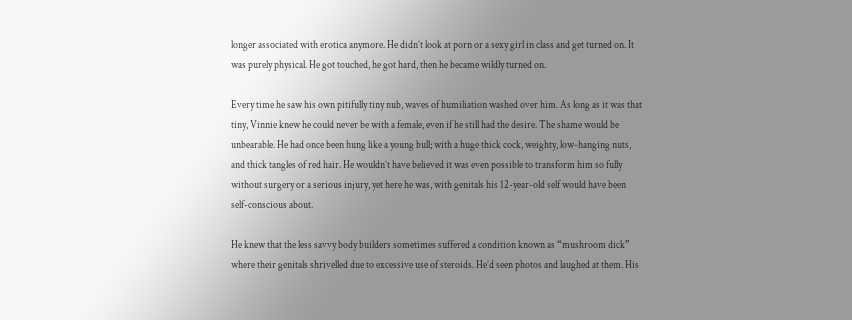longer associated with erotica anymore. He didn’t look at porn or a sexy girl in class and get turned on. It was purely physical. He got touched, he got hard, then he became wildly turned on.

Every time he saw his own pitifully tiny nub, waves of humiliation washed over him. As long as it was that tiny, Vinnie knew he could never be with a female, even if he still had the desire. The shame would be unbearable. He had once been hung like a young bull; with a huge thick cock, weighty, low-hanging nuts, and thick tangles of red hair. He wouldn’t have believed it was even possible to transform him so fully without surgery or a serious injury, yet here he was, with genitals his 12-year-old self would have been self-conscious about.

He knew that the less savvy body builders sometimes suffered a condition known as “mushroom dick” where their genitals shrivelled due to excessive use of steroids. He’d seen photos and laughed at them. His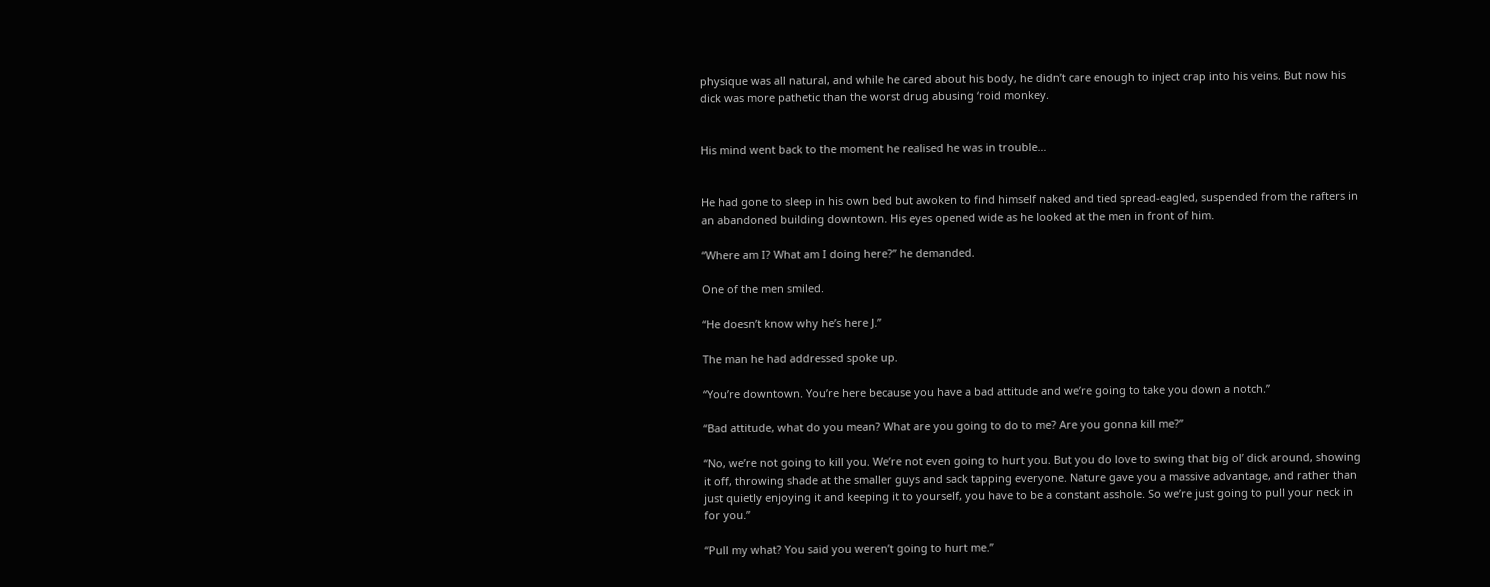physique was all natural, and while he cared about his body, he didn’t care enough to inject crap into his veins. But now his dick was more pathetic than the worst drug abusing ‘roid monkey.


His mind went back to the moment he realised he was in trouble…


He had gone to sleep in his own bed but awoken to find himself naked and tied spread-eagled, suspended from the rafters in an abandoned building downtown. His eyes opened wide as he looked at the men in front of him.

“Where am I? What am I doing here?” he demanded.

One of the men smiled.

“He doesn’t know why he’s here J.”

The man he had addressed spoke up.

“You’re downtown. You’re here because you have a bad attitude and we’re going to take you down a notch.”

“Bad attitude, what do you mean? What are you going to do to me? Are you gonna kill me?”

“No, we’re not going to kill you. We’re not even going to hurt you. But you do love to swing that big ol’ dick around, showing it off, throwing shade at the smaller guys and sack tapping everyone. Nature gave you a massive advantage, and rather than just quietly enjoying it and keeping it to yourself, you have to be a constant asshole. So we’re just going to pull your neck in for you.”

“Pull my what? You said you weren’t going to hurt me.”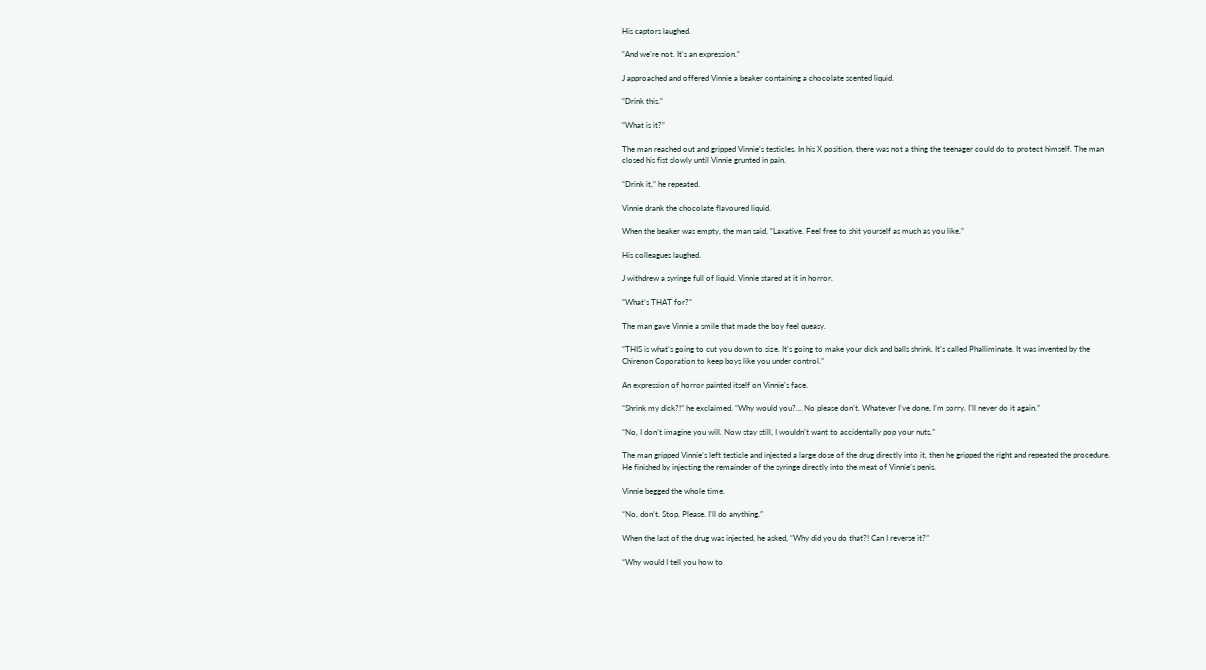His captors laughed.

“And we’re not. It’s an expression.”

J approached and offered Vinnie a beaker containing a chocolate scented liquid.

“Drink this.”

“What is it?”

The man reached out and gripped Vinnie’s testicles. In his X position, there was not a thing the teenager could do to protect himself. The man closed his fist slowly until Vinnie grunted in pain.

“Drink it,” he repeated.

Vinnie drank the chocolate flavoured liquid.

When the beaker was empty, the man said, “Laxative. Feel free to shit yourself as much as you like.”

His colleagues laughed.

J withdrew a syringe full of liquid. Vinnie stared at it in horror.

“What’s THAT for?”

The man gave Vinnie a smile that made the boy feel queasy.

“THIS is what’s going to cut you down to size. It’s going to make your dick and balls shrink. It’s called Phalliminate. It was invented by the Chirenon Coporation to keep boys like you under control.”

An expression of horror painted itself on Vinnie’s face.

“Shrink my dick?!” he exclaimed. “Why would you?… No please don’t. Whatever I’ve done, I’m sorry. I’ll never do it again.”

“No, I don’t imagine you will. Now stay still, I wouldn’t want to accidentally pop your nuts.”

The man gripped Vinnie’s left testicle and injected a large dose of the drug directly into it, then he gripped the right and repeated the procedure. He finished by injecting the remainder of the syringe directly into the meat of Vinnie’s penis.

Vinnie begged the whole time.

“No, don’t. Stop. Please. I’ll do anything.”

When the last of the drug was injected, he asked, “Why did you do that?! Can I reverse it?”

“Why would I tell you how to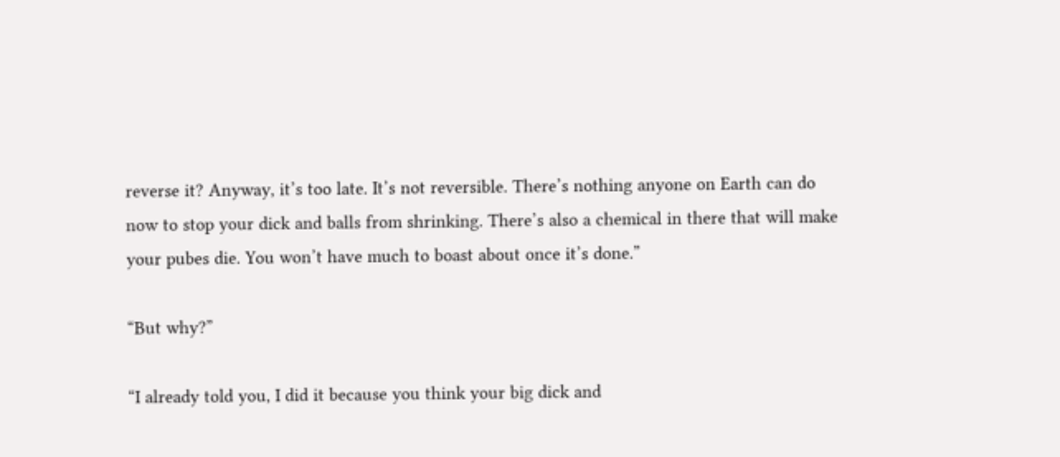reverse it? Anyway, it’s too late. It’s not reversible. There’s nothing anyone on Earth can do now to stop your dick and balls from shrinking. There’s also a chemical in there that will make your pubes die. You won’t have much to boast about once it’s done.”

“But why?”

“I already told you, I did it because you think your big dick and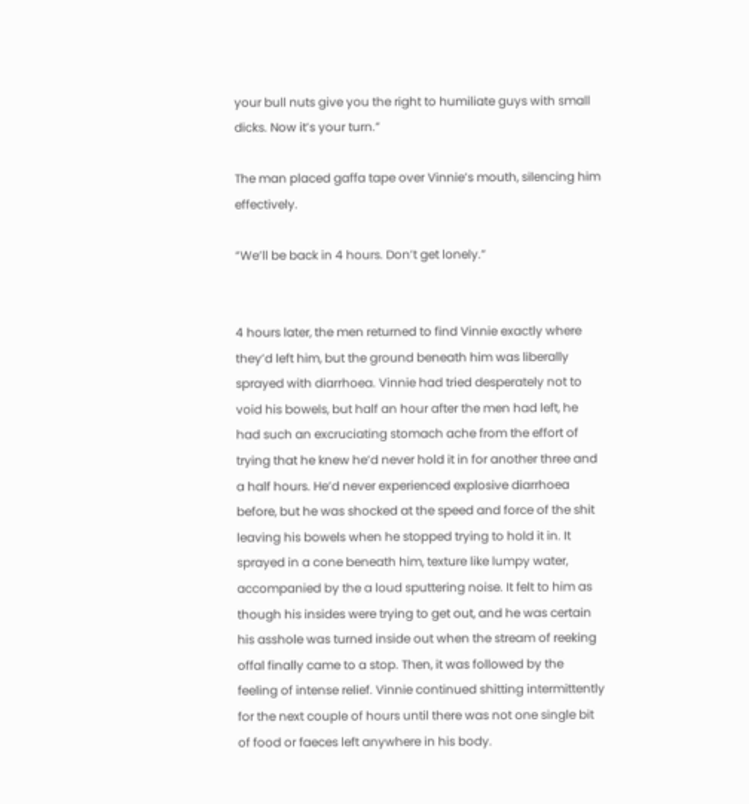your bull nuts give you the right to humiliate guys with small dicks. Now it’s your turn.”

The man placed gaffa tape over Vinnie’s mouth, silencing him effectively.

“We’ll be back in 4 hours. Don’t get lonely.”


4 hours later, the men returned to find Vinnie exactly where they’d left him, but the ground beneath him was liberally sprayed with diarrhoea. Vinnie had tried desperately not to void his bowels, but half an hour after the men had left, he had such an excruciating stomach ache from the effort of trying that he knew he’d never hold it in for another three and a half hours. He’d never experienced explosive diarrhoea before, but he was shocked at the speed and force of the shit leaving his bowels when he stopped trying to hold it in. It sprayed in a cone beneath him, texture like lumpy water, accompanied by the a loud sputtering noise. It felt to him as though his insides were trying to get out, and he was certain his asshole was turned inside out when the stream of reeking offal finally came to a stop. Then, it was followed by the feeling of intense relief. Vinnie continued shitting intermittently for the next couple of hours until there was not one single bit of food or faeces left anywhere in his body.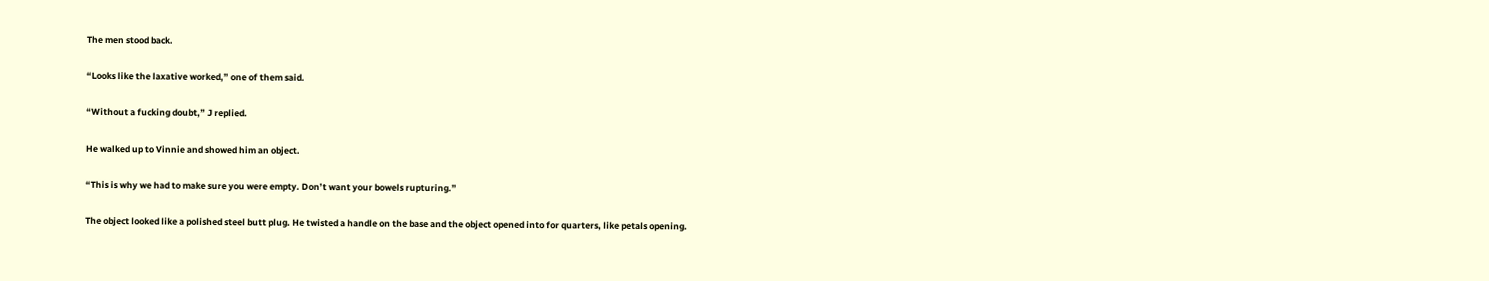The men stood back.

“Looks like the laxative worked,” one of them said.

“Without a fucking doubt,” J replied.

He walked up to Vinnie and showed him an object.

“This is why we had to make sure you were empty. Don’t want your bowels rupturing.”

The object looked like a polished steel butt plug. He twisted a handle on the base and the object opened into for quarters, like petals opening.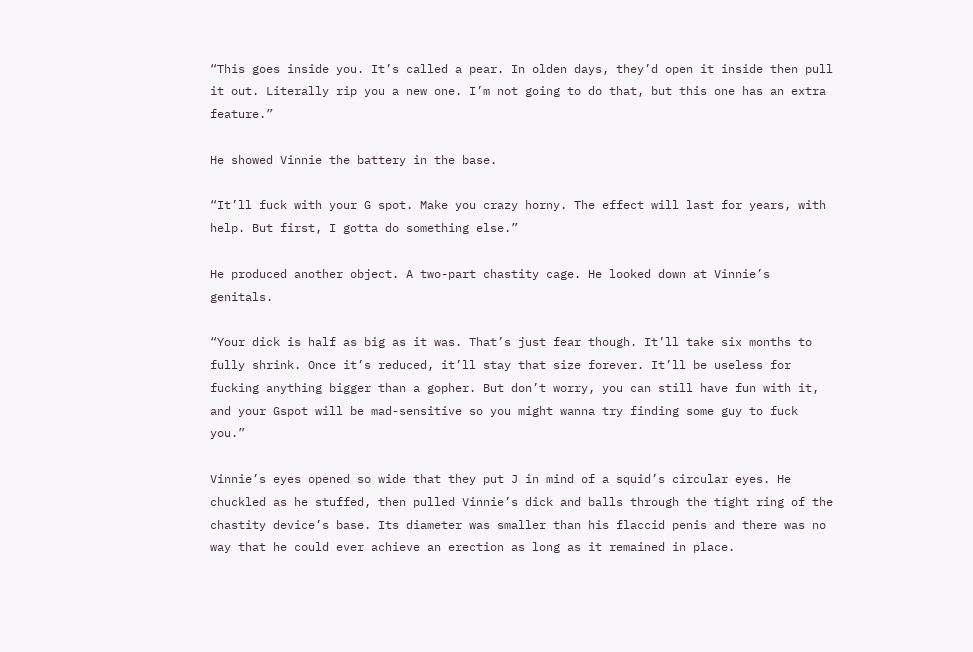“This goes inside you. It’s called a pear. In olden days, they’d open it inside then pull it out. Literally rip you a new one. I’m not going to do that, but this one has an extra feature.”

He showed Vinnie the battery in the base.

“It’ll fuck with your G spot. Make you crazy horny. The effect will last for years, with help. But first, I gotta do something else.”

He produced another object. A two-part chastity cage. He looked down at Vinnie’s genitals.

“Your dick is half as big as it was. That’s just fear though. It’ll take six months to fully shrink. Once it’s reduced, it’ll stay that size forever. It’ll be useless for fucking anything bigger than a gopher. But don’t worry, you can still have fun with it, and your Gspot will be mad-sensitive so you might wanna try finding some guy to fuck you.”

Vinnie’s eyes opened so wide that they put J in mind of a squid’s circular eyes. He chuckled as he stuffed, then pulled Vinnie’s dick and balls through the tight ring of the chastity device’s base. Its diameter was smaller than his flaccid penis and there was no way that he could ever achieve an erection as long as it remained in place.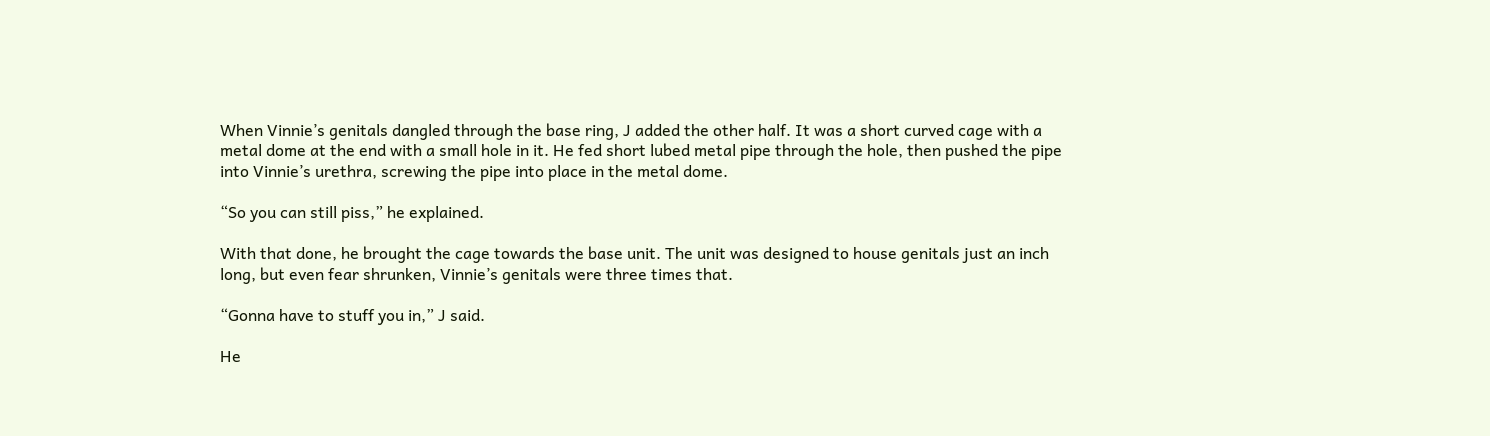When Vinnie’s genitals dangled through the base ring, J added the other half. It was a short curved cage with a metal dome at the end with a small hole in it. He fed short lubed metal pipe through the hole, then pushed the pipe into Vinnie’s urethra, screwing the pipe into place in the metal dome.

“So you can still piss,” he explained.

With that done, he brought the cage towards the base unit. The unit was designed to house genitals just an inch long, but even fear shrunken, Vinnie’s genitals were three times that.

“Gonna have to stuff you in,” J said.

He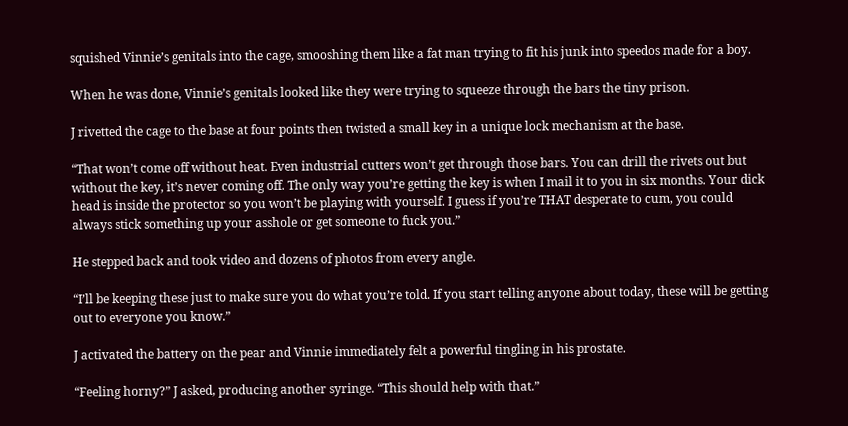squished Vinnie’s genitals into the cage, smooshing them like a fat man trying to fit his junk into speedos made for a boy.

When he was done, Vinnie’s genitals looked like they were trying to squeeze through the bars the tiny prison.

J rivetted the cage to the base at four points then twisted a small key in a unique lock mechanism at the base.

“That won’t come off without heat. Even industrial cutters won’t get through those bars. You can drill the rivets out but without the key, it’s never coming off. The only way you’re getting the key is when I mail it to you in six months. Your dick head is inside the protector so you won’t be playing with yourself. I guess if you’re THAT desperate to cum, you could always stick something up your asshole or get someone to fuck you.”

He stepped back and took video and dozens of photos from every angle.

“I’ll be keeping these just to make sure you do what you’re told. If you start telling anyone about today, these will be getting out to everyone you know.”

J activated the battery on the pear and Vinnie immediately felt a powerful tingling in his prostate.

“Feeling horny?” J asked, producing another syringe. “This should help with that.”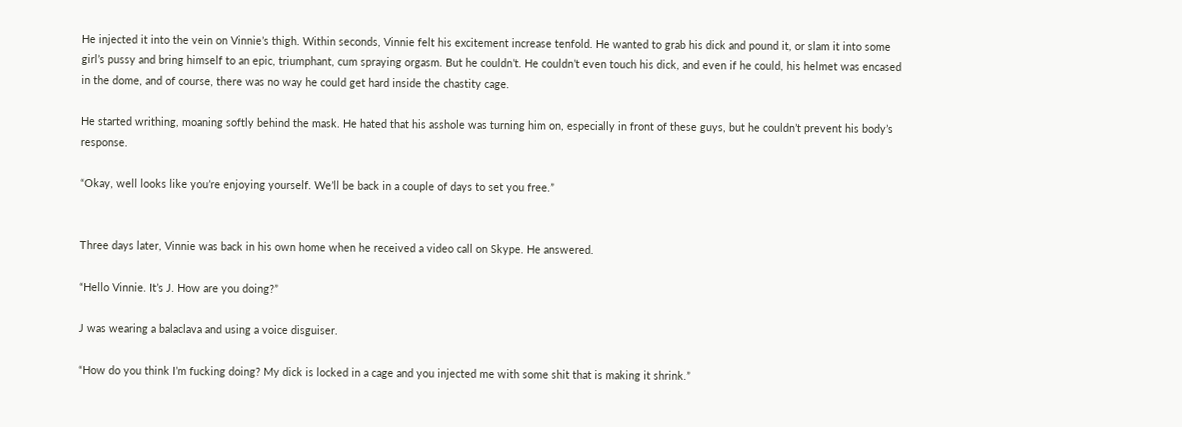He injected it into the vein on Vinnie’s thigh. Within seconds, Vinnie felt his excitement increase tenfold. He wanted to grab his dick and pound it, or slam it into some girl’s pussy and bring himself to an epic, triumphant, cum spraying orgasm. But he couldn’t. He couldn’t even touch his dick, and even if he could, his helmet was encased in the dome, and of course, there was no way he could get hard inside the chastity cage.

He started writhing, moaning softly behind the mask. He hated that his asshole was turning him on, especially in front of these guys, but he couldn’t prevent his body’s response.

“Okay, well looks like you’re enjoying yourself. We’ll be back in a couple of days to set you free.”


Three days later, Vinnie was back in his own home when he received a video call on Skype. He answered.

“Hello Vinnie. It’s J. How are you doing?”

J was wearing a balaclava and using a voice disguiser.

“How do you think I’m fucking doing? My dick is locked in a cage and you injected me with some shit that is making it shrink.”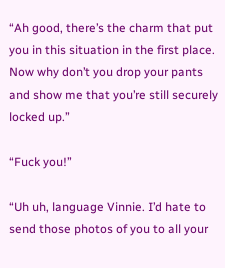“Ah good, there’s the charm that put you in this situation in the first place. Now why don’t you drop your pants and show me that you’re still securely locked up.”

“Fuck you!”

“Uh uh, language Vinnie. I’d hate to send those photos of you to all your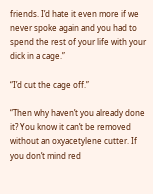friends. I’d hate it even more if we never spoke again and you had to spend the rest of your life with your dick in a cage.”

“I’d cut the cage off.”

“Then why haven’t you already done it? You know it can’t be removed without an oxyacetylene cutter. If you don’t mind red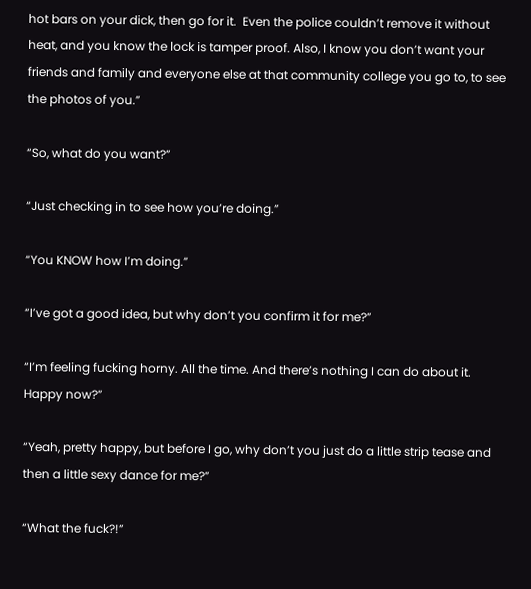hot bars on your dick, then go for it.  Even the police couldn’t remove it without heat, and you know the lock is tamper proof. Also, I know you don’t want your friends and family and everyone else at that community college you go to, to see the photos of you.”

“So, what do you want?”

“Just checking in to see how you’re doing.”

“You KNOW how I’m doing.”

“I’ve got a good idea, but why don’t you confirm it for me?”

“I’m feeling fucking horny. All the time. And there’s nothing I can do about it. Happy now?”

“Yeah, pretty happy, but before I go, why don’t you just do a little strip tease and then a little sexy dance for me?”

“What the fuck?!”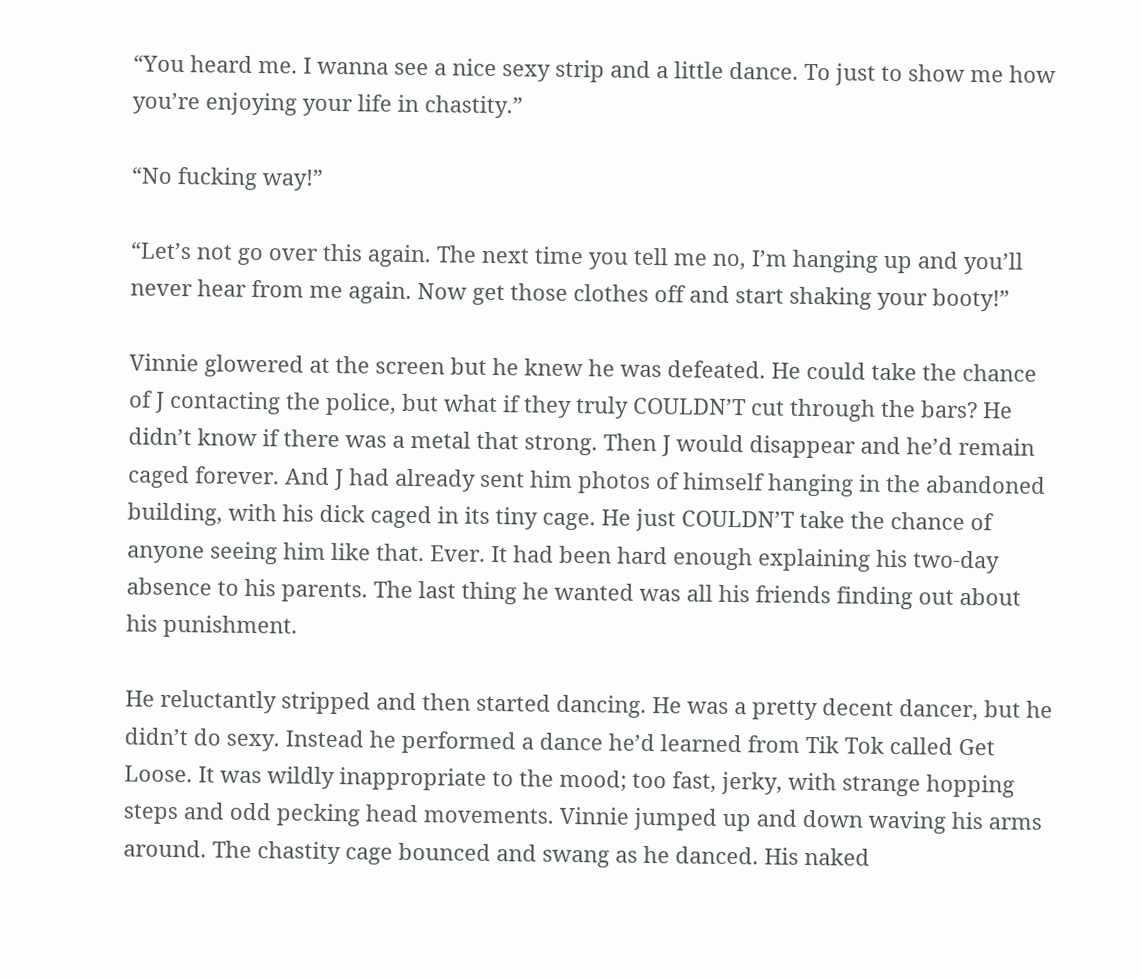“You heard me. I wanna see a nice sexy strip and a little dance. To just to show me how you’re enjoying your life in chastity.”

“No fucking way!”

“Let’s not go over this again. The next time you tell me no, I’m hanging up and you’ll never hear from me again. Now get those clothes off and start shaking your booty!”

Vinnie glowered at the screen but he knew he was defeated. He could take the chance of J contacting the police, but what if they truly COULDN’T cut through the bars? He didn’t know if there was a metal that strong. Then J would disappear and he’d remain caged forever. And J had already sent him photos of himself hanging in the abandoned building, with his dick caged in its tiny cage. He just COULDN’T take the chance of anyone seeing him like that. Ever. It had been hard enough explaining his two-day absence to his parents. The last thing he wanted was all his friends finding out about his punishment.

He reluctantly stripped and then started dancing. He was a pretty decent dancer, but he didn’t do sexy. Instead he performed a dance he’d learned from Tik Tok called Get Loose. It was wildly inappropriate to the mood; too fast, jerky, with strange hopping steps and odd pecking head movements. Vinnie jumped up and down waving his arms around. The chastity cage bounced and swang as he danced. His naked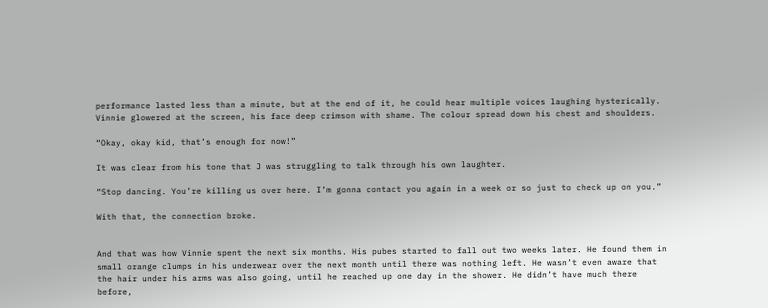performance lasted less than a minute, but at the end of it, he could hear multiple voices laughing hysterically. Vinnie glowered at the screen, his face deep crimson with shame. The colour spread down his chest and shoulders.

“Okay, okay kid, that’s enough for now!”

It was clear from his tone that J was struggling to talk through his own laughter.

“Stop dancing. You’re killing us over here. I’m gonna contact you again in a week or so just to check up on you.”

With that, the connection broke.


And that was how Vinnie spent the next six months. His pubes started to fall out two weeks later. He found them in small orange clumps in his underwear over the next month until there was nothing left. He wasn’t even aware that the hair under his arms was also going, until he reached up one day in the shower. He didn’t have much there before,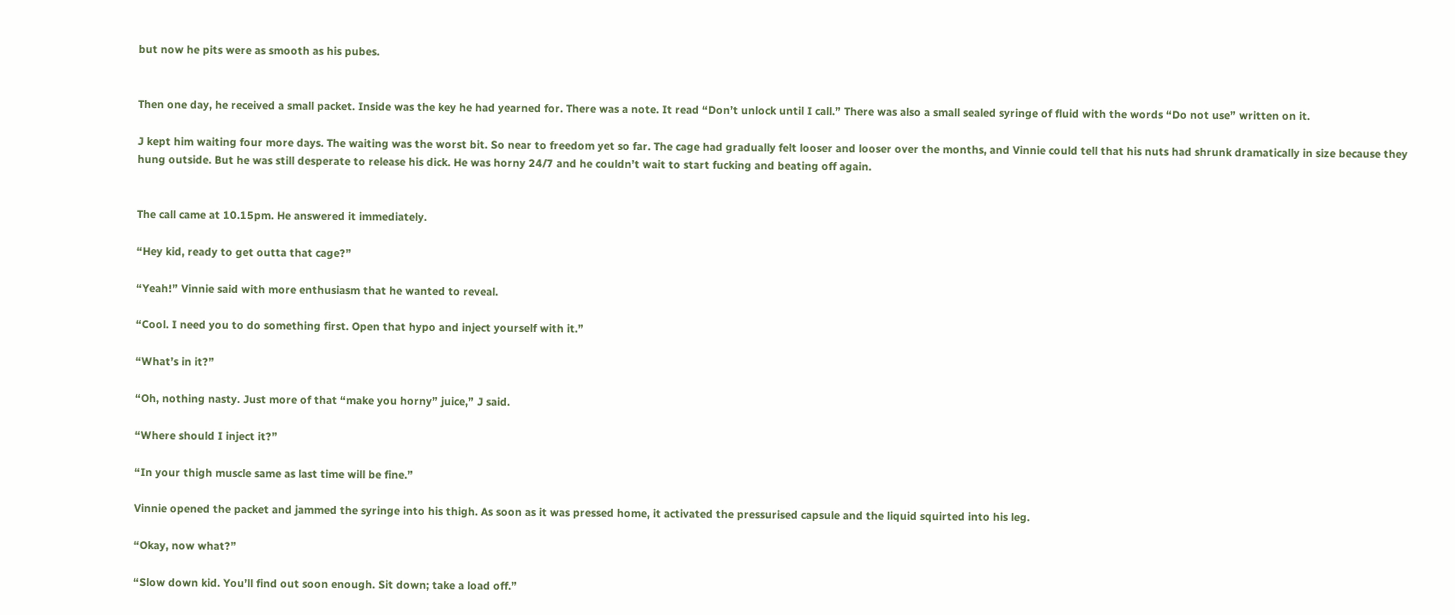but now he pits were as smooth as his pubes.


Then one day, he received a small packet. Inside was the key he had yearned for. There was a note. It read “Don’t unlock until I call.” There was also a small sealed syringe of fluid with the words “Do not use” written on it.

J kept him waiting four more days. The waiting was the worst bit. So near to freedom yet so far. The cage had gradually felt looser and looser over the months, and Vinnie could tell that his nuts had shrunk dramatically in size because they hung outside. But he was still desperate to release his dick. He was horny 24/7 and he couldn’t wait to start fucking and beating off again.


The call came at 10.15pm. He answered it immediately.

“Hey kid, ready to get outta that cage?”

“Yeah!” Vinnie said with more enthusiasm that he wanted to reveal.

“Cool. I need you to do something first. Open that hypo and inject yourself with it.”

“What’s in it?”

“Oh, nothing nasty. Just more of that “make you horny” juice,” J said.

“Where should I inject it?”

“In your thigh muscle same as last time will be fine.”

Vinnie opened the packet and jammed the syringe into his thigh. As soon as it was pressed home, it activated the pressurised capsule and the liquid squirted into his leg.

“Okay, now what?”

“Slow down kid. You’ll find out soon enough. Sit down; take a load off.”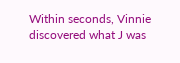Within seconds, Vinnie discovered what J was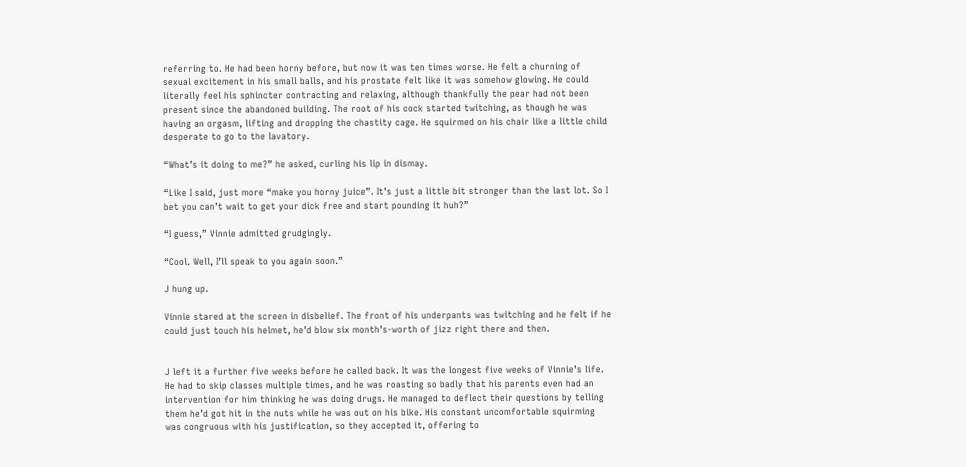referring to. He had been horny before, but now it was ten times worse. He felt a churning of sexual excitement in his small balls, and his prostate felt like it was somehow glowing. He could literally feel his sphincter contracting and relaxing, although thankfully the pear had not been present since the abandoned building. The root of his cock started twitching, as though he was having an orgasm, lifting and dropping the chastity cage. He squirmed on his chair like a little child desperate to go to the lavatory.

“What’s it doing to me?” he asked, curling his lip in dismay.

“Like I said, just more “make you horny juice”. It’s just a little bit stronger than the last lot. So I bet you can’t wait to get your dick free and start pounding it huh?”

“I guess,” Vinnie admitted grudgingly.

“Cool. Well, I’ll speak to you again soon.”

J hung up.

Vinnie stared at the screen in disbelief. The front of his underpants was twitching and he felt if he could just touch his helmet, he’d blow six month’s-worth of jizz right there and then.


J left it a further five weeks before he called back. It was the longest five weeks of Vinnie’s life. He had to skip classes multiple times, and he was roasting so badly that his parents even had an intervention for him thinking he was doing drugs. He managed to deflect their questions by telling them he’d got hit in the nuts while he was out on his bike. His constant uncomfortable squirming was congruous with his justification, so they accepted it, offering to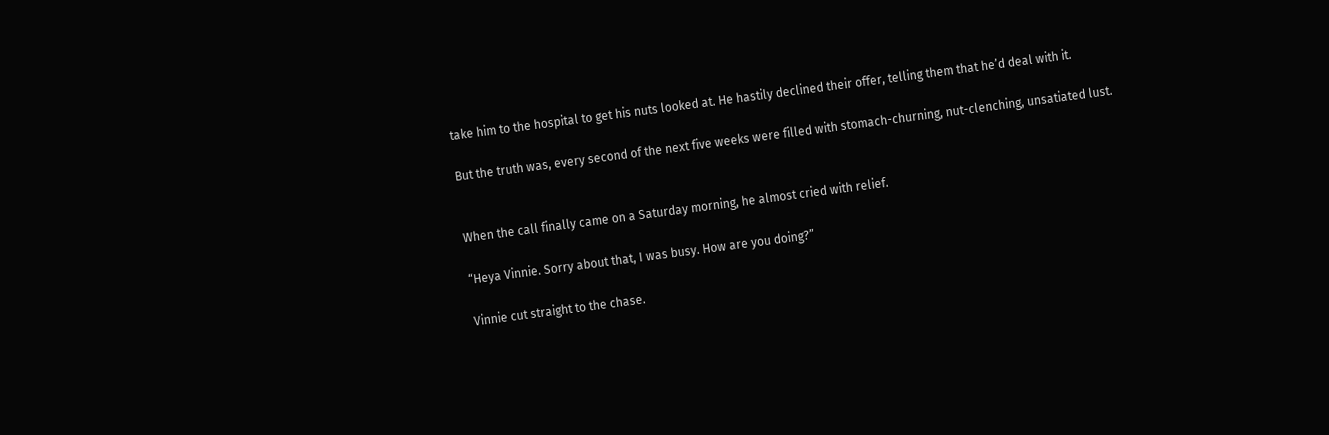take him to the hospital to get his nuts looked at. He hastily declined their offer, telling them that he’d deal with it.

But the truth was, every second of the next five weeks were filled with stomach-churning, nut-clenching, unsatiated lust.


When the call finally came on a Saturday morning, he almost cried with relief.

“Heya Vinnie. Sorry about that, I was busy. How are you doing?”

Vinnie cut straight to the chase.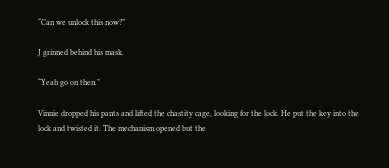“Can we unlock this now?”

J grinned behind his mask.

“Yeah go on then.”

Vinnie dropped his pants and lifted the chastity cage, looking for the lock. He put the key into the lock and twisted it. The mechanism opened but the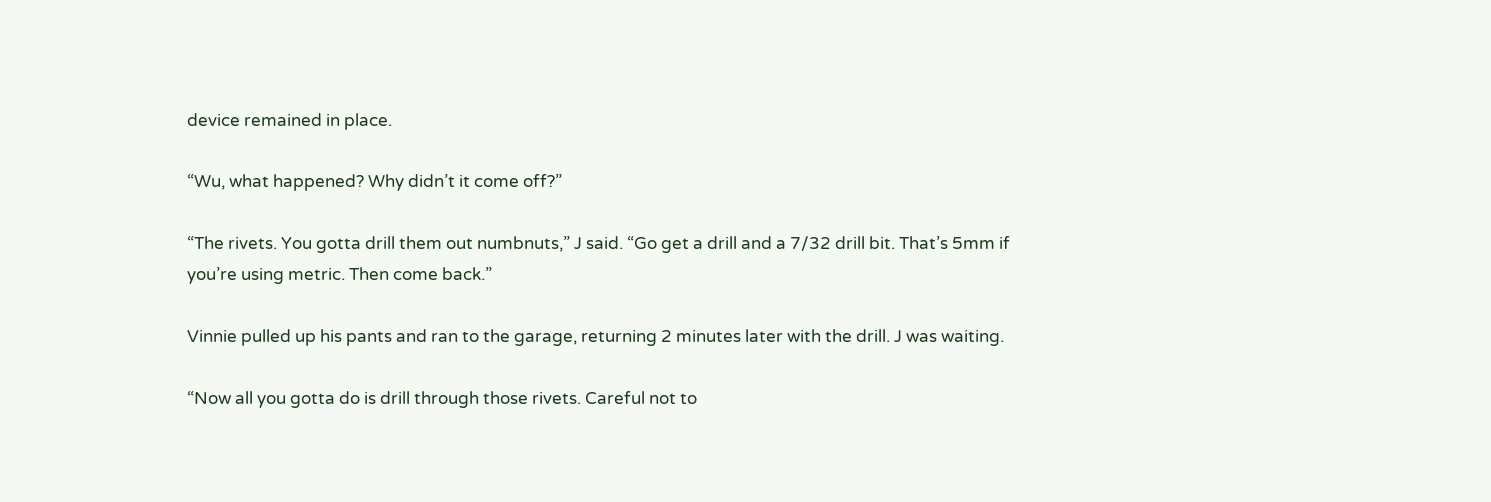device remained in place.

“Wu, what happened? Why didn’t it come off?”

“The rivets. You gotta drill them out numbnuts,” J said. “Go get a drill and a 7/32 drill bit. That’s 5mm if you’re using metric. Then come back.”

Vinnie pulled up his pants and ran to the garage, returning 2 minutes later with the drill. J was waiting.

“Now all you gotta do is drill through those rivets. Careful not to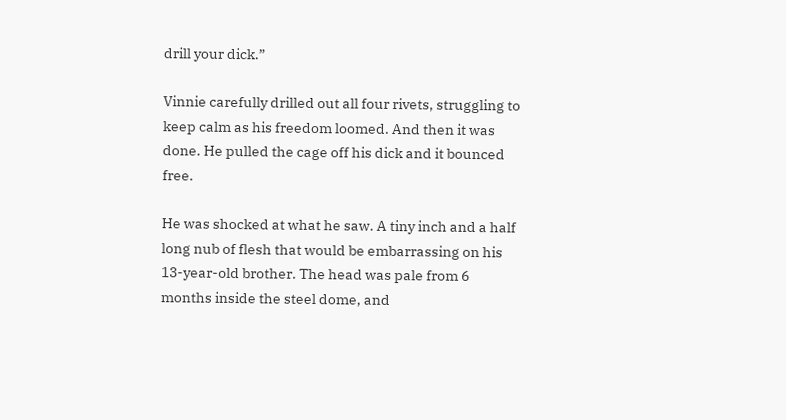drill your dick.”

Vinnie carefully drilled out all four rivets, struggling to keep calm as his freedom loomed. And then it was done. He pulled the cage off his dick and it bounced free.

He was shocked at what he saw. A tiny inch and a half long nub of flesh that would be embarrassing on his 13-year-old brother. The head was pale from 6 months inside the steel dome, and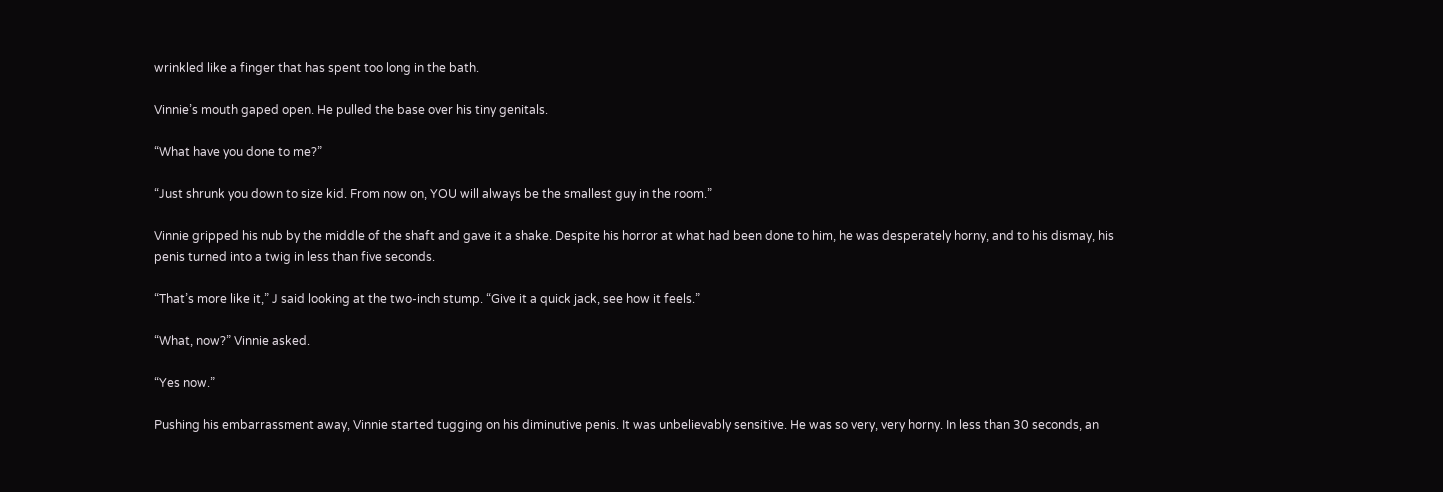wrinkled like a finger that has spent too long in the bath.

Vinnie’s mouth gaped open. He pulled the base over his tiny genitals.

“What have you done to me?”

“Just shrunk you down to size kid. From now on, YOU will always be the smallest guy in the room.”

Vinnie gripped his nub by the middle of the shaft and gave it a shake. Despite his horror at what had been done to him, he was desperately horny, and to his dismay, his penis turned into a twig in less than five seconds.

“That’s more like it,” J said looking at the two-inch stump. “Give it a quick jack, see how it feels.”

“What, now?” Vinnie asked.

“Yes now.”

Pushing his embarrassment away, Vinnie started tugging on his diminutive penis. It was unbelievably sensitive. He was so very, very horny. In less than 30 seconds, an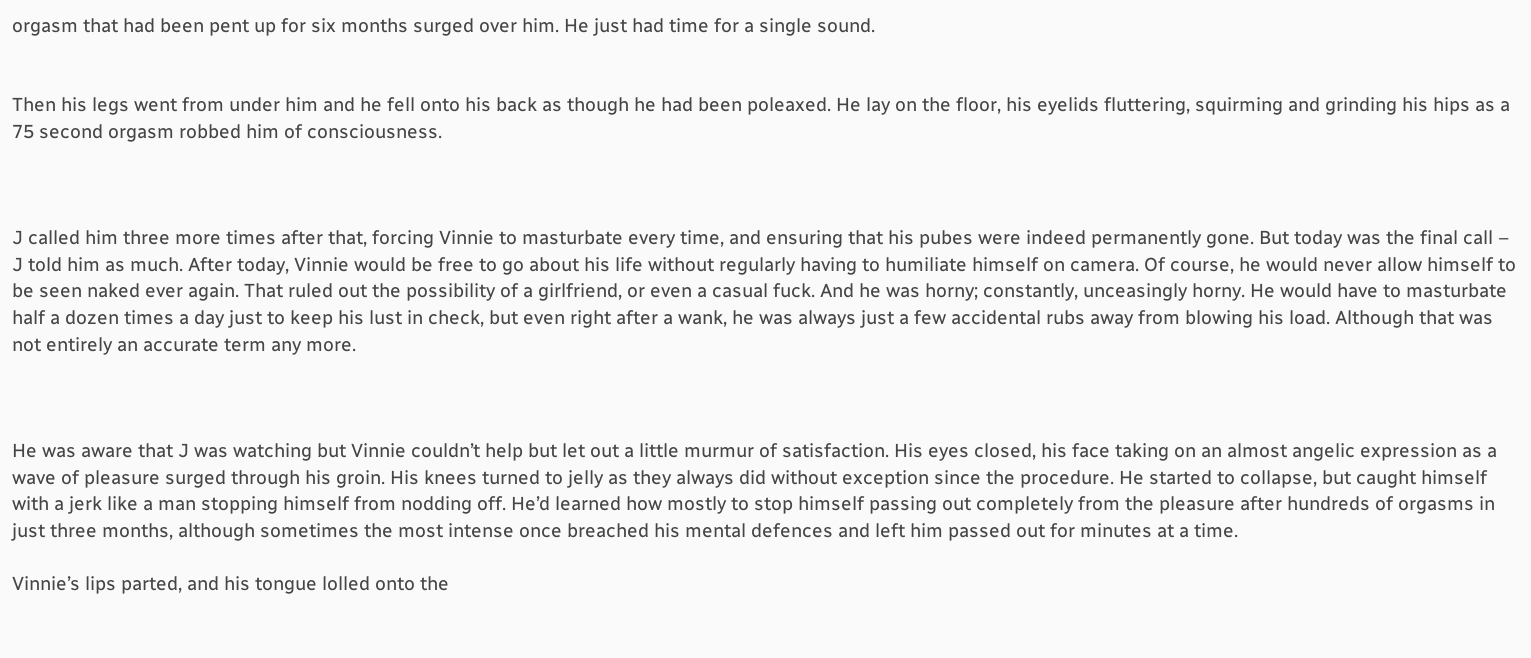orgasm that had been pent up for six months surged over him. He just had time for a single sound.


Then his legs went from under him and he fell onto his back as though he had been poleaxed. He lay on the floor, his eyelids fluttering, squirming and grinding his hips as a 75 second orgasm robbed him of consciousness.



J called him three more times after that, forcing Vinnie to masturbate every time, and ensuring that his pubes were indeed permanently gone. But today was the final call – J told him as much. After today, Vinnie would be free to go about his life without regularly having to humiliate himself on camera. Of course, he would never allow himself to be seen naked ever again. That ruled out the possibility of a girlfriend, or even a casual fuck. And he was horny; constantly, unceasingly horny. He would have to masturbate half a dozen times a day just to keep his lust in check, but even right after a wank, he was always just a few accidental rubs away from blowing his load. Although that was not entirely an accurate term any more.



He was aware that J was watching but Vinnie couldn’t help but let out a little murmur of satisfaction. His eyes closed, his face taking on an almost angelic expression as a wave of pleasure surged through his groin. His knees turned to jelly as they always did without exception since the procedure. He started to collapse, but caught himself with a jerk like a man stopping himself from nodding off. He’d learned how mostly to stop himself passing out completely from the pleasure after hundreds of orgasms in just three months, although sometimes the most intense once breached his mental defences and left him passed out for minutes at a time.

Vinnie’s lips parted, and his tongue lolled onto the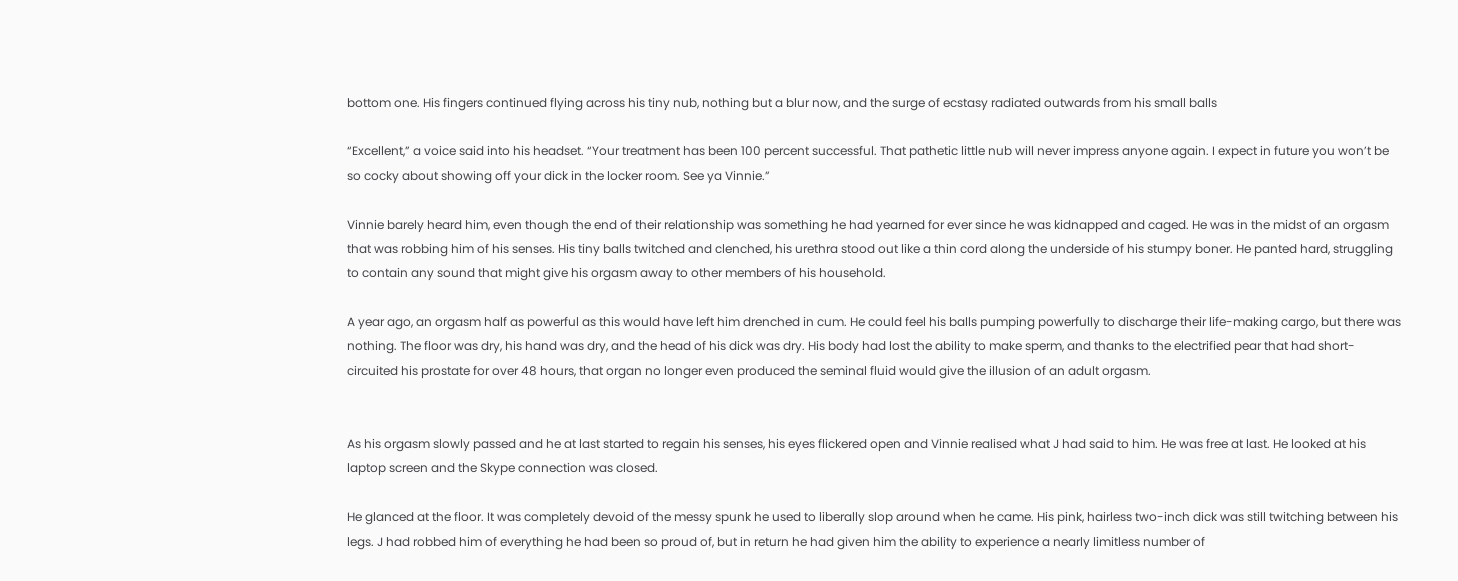bottom one. His fingers continued flying across his tiny nub, nothing but a blur now, and the surge of ecstasy radiated outwards from his small balls

“Excellent,” a voice said into his headset. “Your treatment has been 100 percent successful. That pathetic little nub will never impress anyone again. I expect in future you won’t be so cocky about showing off your dick in the locker room. See ya Vinnie.”

Vinnie barely heard him, even though the end of their relationship was something he had yearned for ever since he was kidnapped and caged. He was in the midst of an orgasm that was robbing him of his senses. His tiny balls twitched and clenched, his urethra stood out like a thin cord along the underside of his stumpy boner. He panted hard, struggling to contain any sound that might give his orgasm away to other members of his household.

A year ago, an orgasm half as powerful as this would have left him drenched in cum. He could feel his balls pumping powerfully to discharge their life-making cargo, but there was nothing. The floor was dry, his hand was dry, and the head of his dick was dry. His body had lost the ability to make sperm, and thanks to the electrified pear that had short-circuited his prostate for over 48 hours, that organ no longer even produced the seminal fluid would give the illusion of an adult orgasm.


As his orgasm slowly passed and he at last started to regain his senses, his eyes flickered open and Vinnie realised what J had said to him. He was free at last. He looked at his laptop screen and the Skype connection was closed.

He glanced at the floor. It was completely devoid of the messy spunk he used to liberally slop around when he came. His pink, hairless two-inch dick was still twitching between his legs. J had robbed him of everything he had been so proud of, but in return he had given him the ability to experience a nearly limitless number of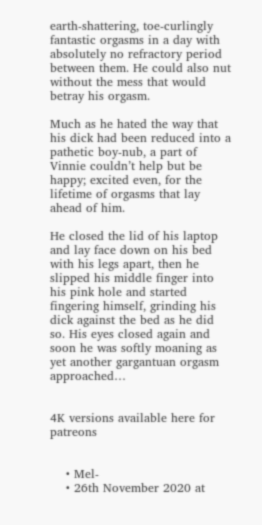earth-shattering, toe-curlingly fantastic orgasms in a day with absolutely no refractory period between them. He could also nut without the mess that would betray his orgasm.

Much as he hated the way that his dick had been reduced into a pathetic boy-nub, a part of Vinnie couldn’t help but be happy; excited even, for the lifetime of orgasms that lay ahead of him.

He closed the lid of his laptop and lay face down on his bed with his legs apart, then he slipped his middle finger into his pink hole and started fingering himself, grinding his dick against the bed as he did so. His eyes closed again and soon he was softly moaning as yet another gargantuan orgasm approached…


4K versions available here for patreons


    • Mel-
    • 26th November 2020 at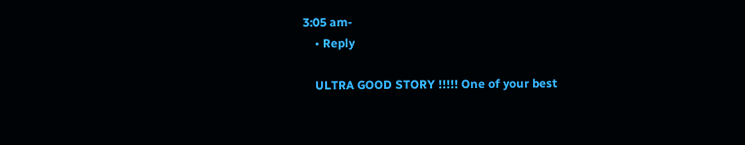3:05 am-
    • Reply

    ULTRA GOOD STORY !!!!! One of your best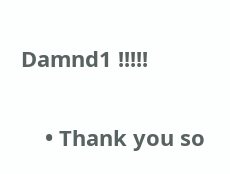Damnd1 !!!!!

    • Thank you so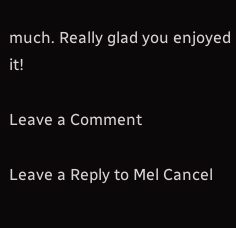much. Really glad you enjoyed it!

Leave a Comment

Leave a Reply to Mel Cancel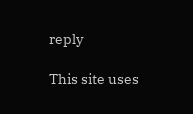reply

This site uses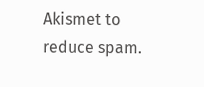Akismet to reduce spam.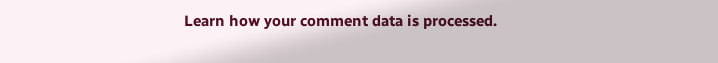Learn how your comment data is processed.